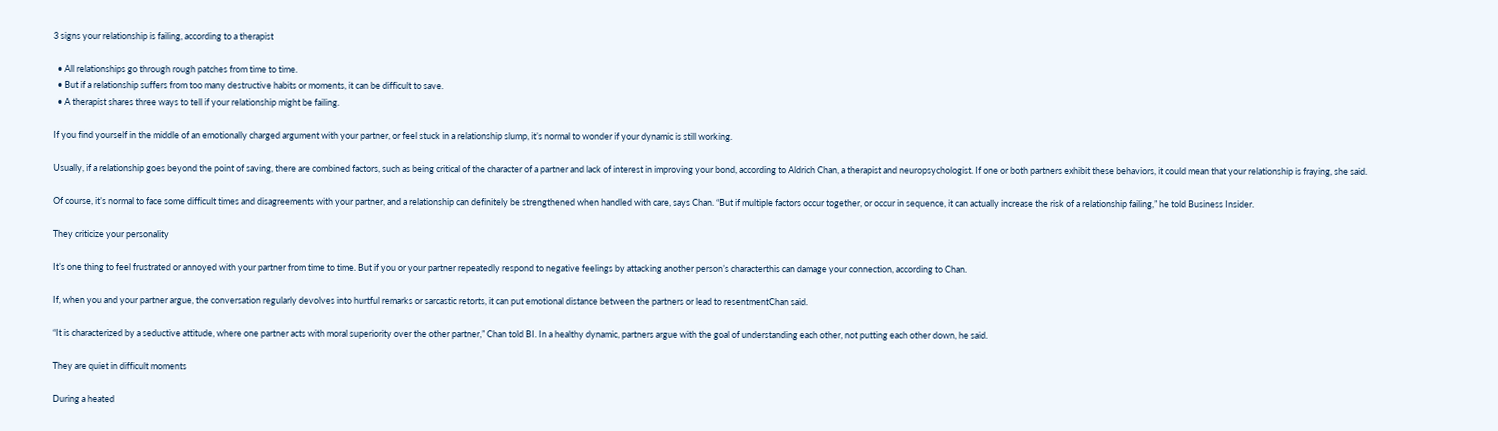3 signs your relationship is failing, according to a therapist

  • All relationships go through rough patches from time to time.
  • But if a relationship suffers from too many destructive habits or moments, it can be difficult to save.
  • A therapist shares three ways to tell if your relationship might be failing.

If you find yourself in the middle of an emotionally charged argument with your partner, or feel stuck in a relationship slump, it’s normal to wonder if your dynamic is still working.

Usually, if a relationship goes beyond the point of saving, there are combined factors, such as being critical of the character of a partner and lack of interest in improving your bond, according to Aldrich Chan, a therapist and neuropsychologist. If one or both partners exhibit these behaviors, it could mean that your relationship is fraying, she said.

Of course, it’s normal to face some difficult times and disagreements with your partner, and a relationship can definitely be strengthened when handled with care, says Chan. “But if multiple factors occur together, or occur in sequence, it can actually increase the risk of a relationship failing,” he told Business Insider.

They criticize your personality

It’s one thing to feel frustrated or annoyed with your partner from time to time. But if you or your partner repeatedly respond to negative feelings by attacking another person’s characterthis can damage your connection, according to Chan.

If, when you and your partner argue, the conversation regularly devolves into hurtful remarks or sarcastic retorts, it can put emotional distance between the partners or lead to resentmentChan said.

“It is characterized by a seductive attitude, where one partner acts with moral superiority over the other partner,” Chan told BI. In a healthy dynamic, partners argue with the goal of understanding each other, not putting each other down, he said.

They are quiet in difficult moments

During a heated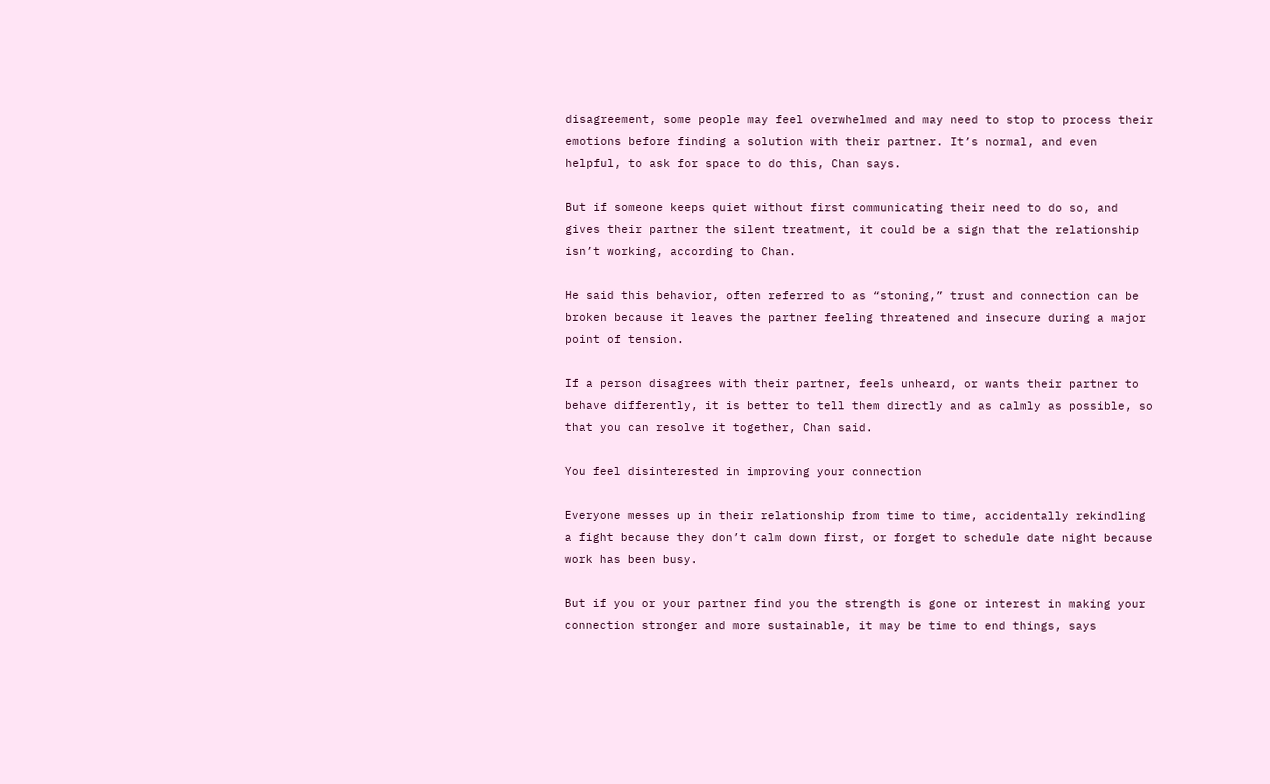disagreement, some people may feel overwhelmed and may need to stop to process their emotions before finding a solution with their partner. It’s normal, and even helpful, to ask for space to do this, Chan says.

But if someone keeps quiet without first communicating their need to do so, and gives their partner the silent treatment, it could be a sign that the relationship isn’t working, according to Chan.

He said this behavior, often referred to as “stoning,” trust and connection can be broken because it leaves the partner feeling threatened and insecure during a major point of tension.

If a person disagrees with their partner, feels unheard, or wants their partner to behave differently, it is better to tell them directly and as calmly as possible, so that you can resolve it together, Chan said.

You feel disinterested in improving your connection

Everyone messes up in their relationship from time to time, accidentally rekindling a fight because they don’t calm down first, or forget to schedule date night because work has been busy.

But if you or your partner find you the strength is gone or interest in making your connection stronger and more sustainable, it may be time to end things, says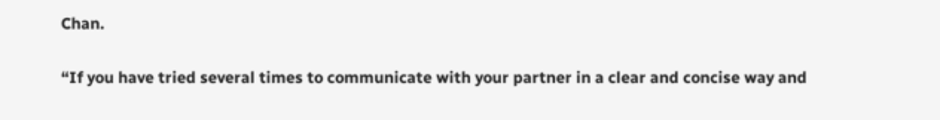Chan.

“If you have tried several times to communicate with your partner in a clear and concise way and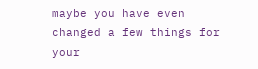maybe you have even changed a few things for your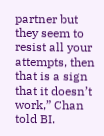partner but they seem to resist all your attempts, then that is a sign that it doesn’t work,” Chan told BI.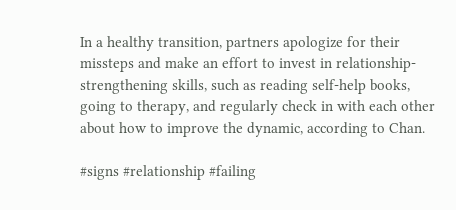In a healthy transition, partners apologize for their missteps and make an effort to invest in relationship-strengthening skills, such as reading self-help books, going to therapy, and regularly check in with each other about how to improve the dynamic, according to Chan.

#signs #relationship #failing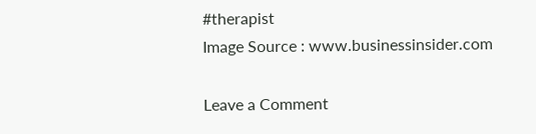#therapist
Image Source : www.businessinsider.com

Leave a Comment